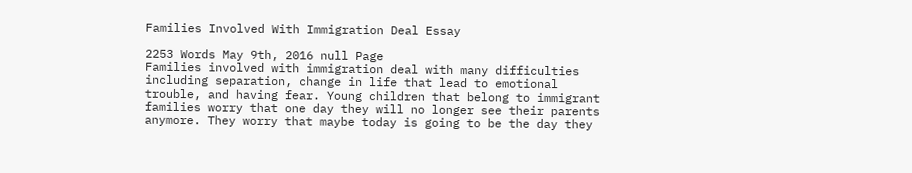Families Involved With Immigration Deal Essay

2253 Words May 9th, 2016 null Page
Families involved with immigration deal with many difficulties including separation, change in life that lead to emotional trouble, and having fear. Young children that belong to immigrant families worry that one day they will no longer see their parents anymore. They worry that maybe today is going to be the day they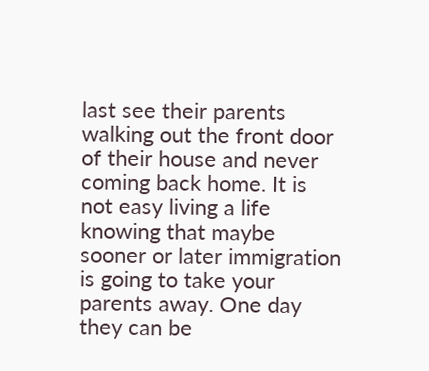last see their parents walking out the front door of their house and never coming back home. It is not easy living a life knowing that maybe sooner or later immigration is going to take your parents away. One day they can be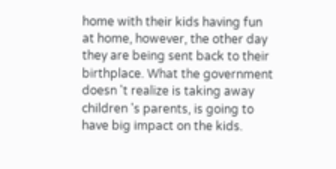home with their kids having fun at home, however, the other day they are being sent back to their birthplace. What the government doesn 't realize is taking away children 's parents, is going to have big impact on the kids.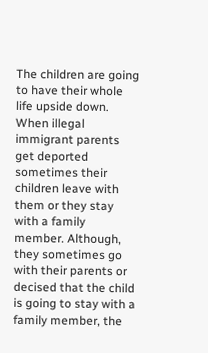The children are going to have their whole life upside down.
When illegal immigrant parents get deported sometimes their children leave with them or they stay with a family member. Although, they sometimes go with their parents or decised that the child is going to stay with a family member, the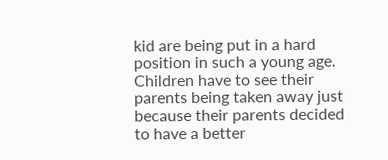kid are being put in a hard position in such a young age. Children have to see their parents being taken away just because their parents decided to have a better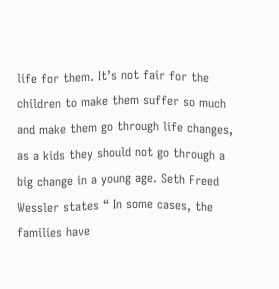life for them. It’s not fair for the children to make them suffer so much and make them go through life changes, as a kids they should not go through a big change in a young age. Seth Freed Wessler states “ In some cases, the families have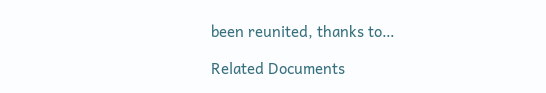been reunited, thanks to…

Related Documents